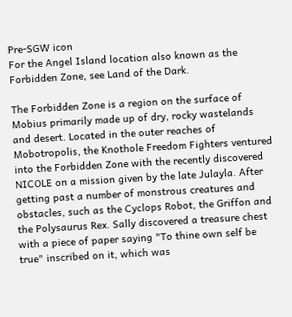Pre-SGW icon
For the Angel Island location also known as the Forbidden Zone, see Land of the Dark.

The Forbidden Zone is a region on the surface of Mobius primarily made up of dry, rocky wastelands and desert. Located in the outer reaches of Mobotropolis, the Knothole Freedom Fighters ventured into the Forbidden Zone with the recently discovered NICOLE on a mission given by the late Julayla. After getting past a number of monstrous creatures and obstacles, such as the Cyclops Robot, the Griffon and the Polysaurus Rex. Sally discovered a treasure chest with a piece of paper saying "To thine own self be true" inscribed on it, which was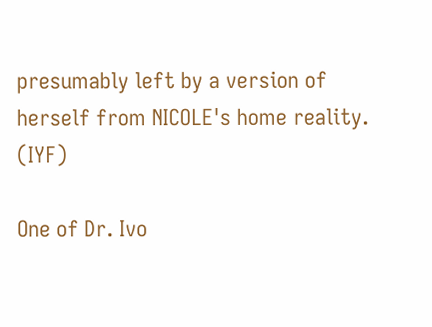presumably left by a version of herself from NICOLE's home reality. (IYF)

One of Dr. Ivo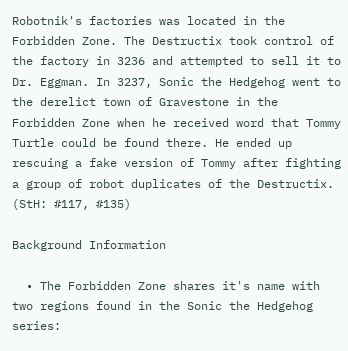Robotnik's factories was located in the Forbidden Zone. The Destructix took control of the factory in 3236 and attempted to sell it to Dr. Eggman. In 3237, Sonic the Hedgehog went to the derelict town of Gravestone in the Forbidden Zone when he received word that Tommy Turtle could be found there. He ended up rescuing a fake version of Tommy after fighting a group of robot duplicates of the Destructix. (StH: #117, #135)

Background Information

  • The Forbidden Zone shares it's name with two regions found in the Sonic the Hedgehog series: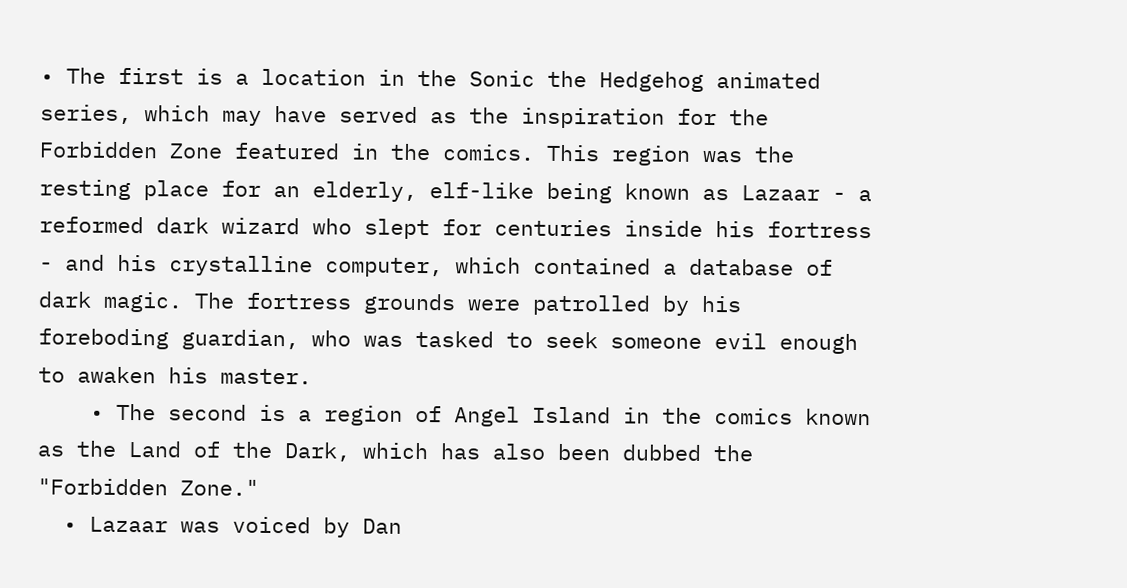• The first is a location in the Sonic the Hedgehog animated series, which may have served as the inspiration for the Forbidden Zone featured in the comics. This region was the resting place for an elderly, elf-like being known as Lazaar - a reformed dark wizard who slept for centuries inside his fortress - and his crystalline computer, which contained a database of dark magic. The fortress grounds were patrolled by his foreboding guardian, who was tasked to seek someone evil enough to awaken his master.
    • The second is a region of Angel Island in the comics known as the Land of the Dark, which has also been dubbed the "Forbidden Zone."
  • Lazaar was voiced by Dan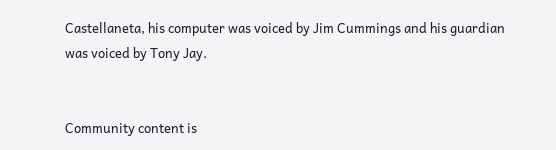Castellaneta, his computer was voiced by Jim Cummings and his guardian was voiced by Tony Jay.


Community content is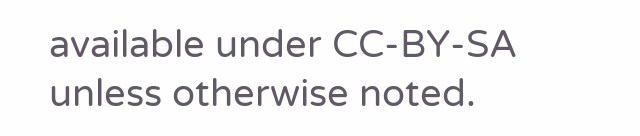available under CC-BY-SA unless otherwise noted.